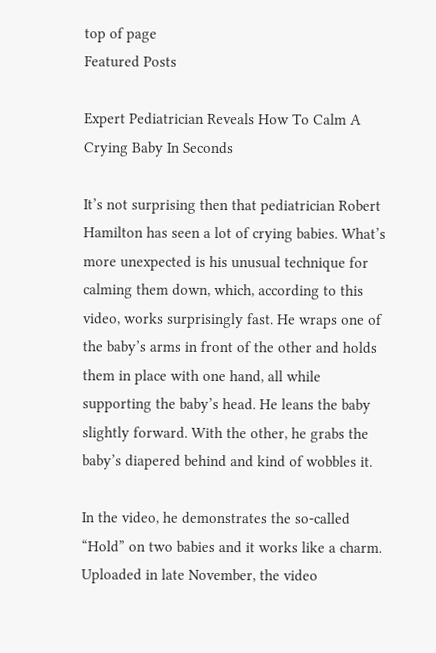top of page
Featured Posts

Expert Pediatrician Reveals How To Calm A Crying Baby In Seconds

It’s not surprising then that pediatrician Robert Hamilton has seen a lot of crying babies. What’s more unexpected is his unusual technique for calming them down, which, according to this video, works surprisingly fast. He wraps one of the baby’s arms in front of the other and holds them in place with one hand, all while supporting the baby’s head. He leans the baby slightly forward. With the other, he grabs the baby’s diapered behind and kind of wobbles it.

In the video, he demonstrates the so-called “Hold” on two babies and it works like a charm. Uploaded in late November, the video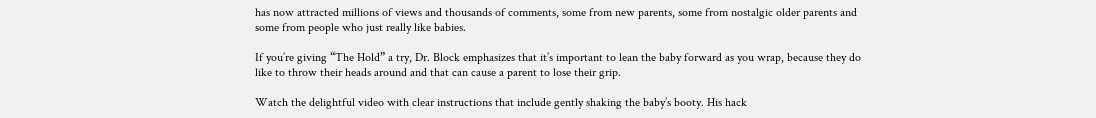has now attracted millions of views and thousands of comments, some from new parents, some from nostalgic older parents and some from people who just really like babies.

If you’re giving “The Hold” a try, Dr. Block emphasizes that it’s important to lean the baby forward as you wrap, because they do like to throw their heads around and that can cause a parent to lose their grip.

Watch the delightful video with clear instructions that include gently shaking the baby’s booty. His hack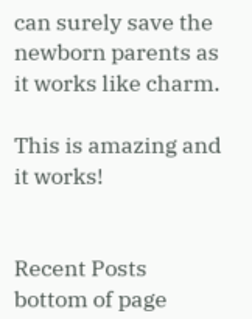can surely save the newborn parents as it works like charm.

This is amazing and it works!


Recent Posts
bottom of page